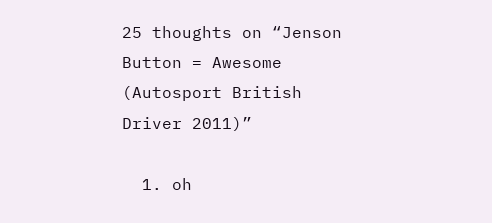25 thoughts on “Jenson Button = Awesome (Autosport British Driver 2011)”

  1. oh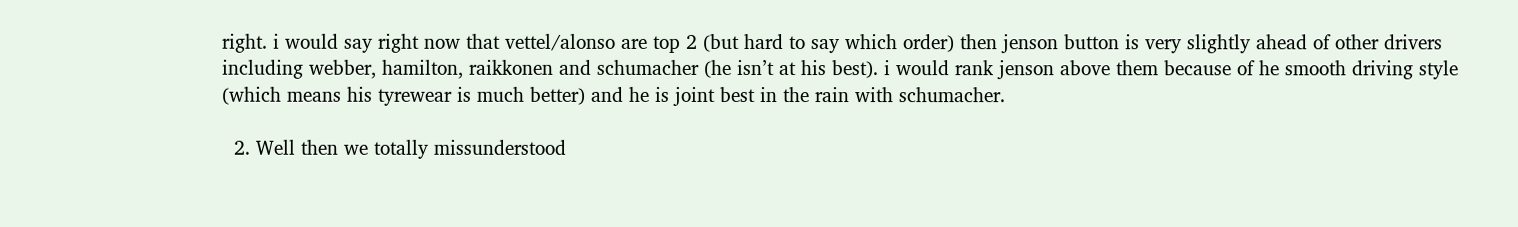right. i would say right now that vettel/alonso are top 2 (but hard to say which order) then jenson button is very slightly ahead of other drivers including webber, hamilton, raikkonen and schumacher (he isn’t at his best). i would rank jenson above them because of he smooth driving style (which means his tyrewear is much better) and he is joint best in the rain with schumacher.

  2. Well then we totally missunderstood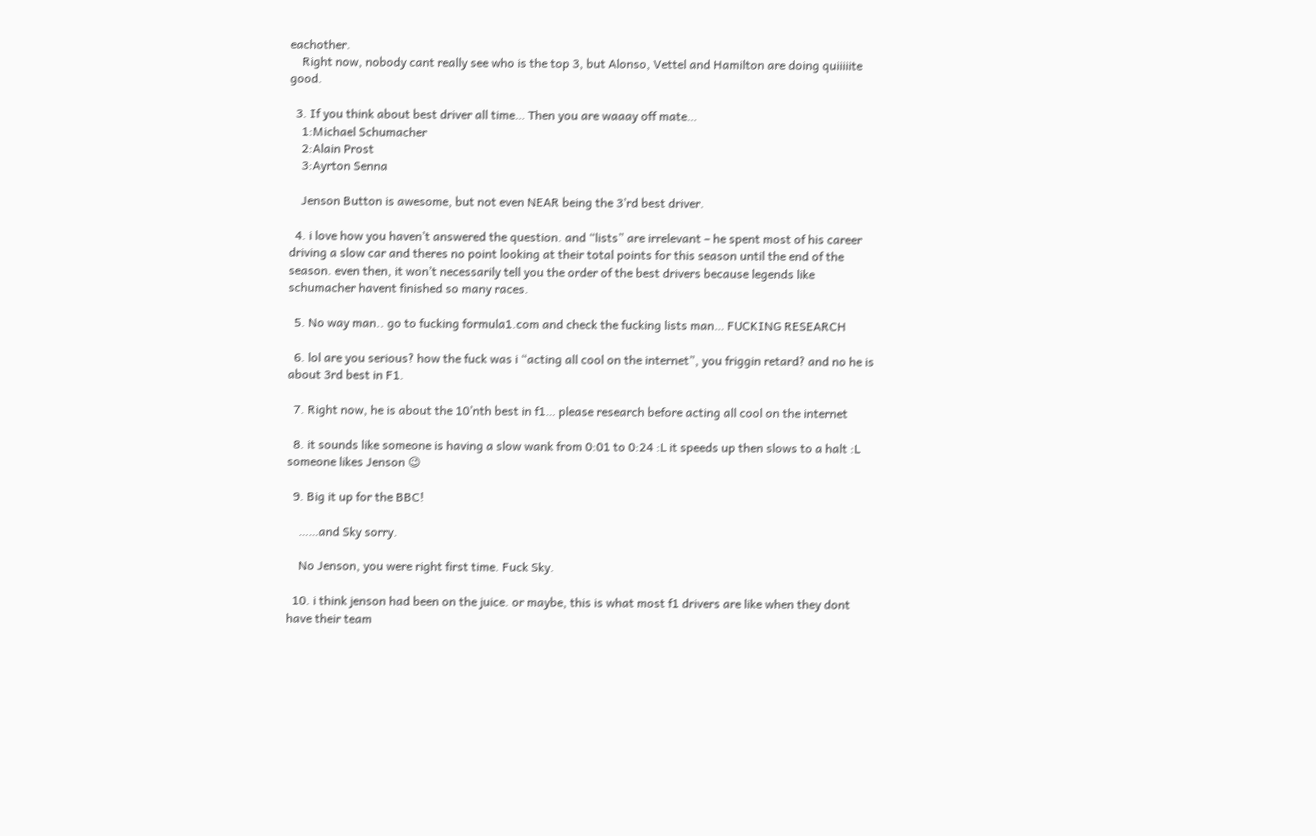eachother.
    Right now, nobody cant really see who is the top 3, but Alonso, Vettel and Hamilton are doing quiiiiite good.

  3. If you think about best driver all time… Then you are waaay off mate…
    1:Michael Schumacher
    2:Alain Prost
    3:Ayrton Senna

    Jenson Button is awesome, but not even NEAR being the 3’rd best driver.

  4. i love how you haven’t answered the question. and “lists” are irrelevant – he spent most of his career driving a slow car and theres no point looking at their total points for this season until the end of the season. even then, it won’t necessarily tell you the order of the best drivers because legends like schumacher havent finished so many races.

  5. No way man.. go to fucking formula1.com and check the fucking lists man… FUCKING RESEARCH

  6. lol are you serious? how the fuck was i “acting all cool on the internet”, you friggin retard? and no he is about 3rd best in F1.

  7. Right now, he is about the 10’nth best in f1… please research before acting all cool on the internet

  8. it sounds like someone is having a slow wank from 0:01 to 0:24 :L it speeds up then slows to a halt :L someone likes Jenson 😉

  9. Big it up for the BBC!

    ……and Sky sorry.

    No Jenson, you were right first time. Fuck Sky.

  10. i think jenson had been on the juice. or maybe, this is what most f1 drivers are like when they dont have their team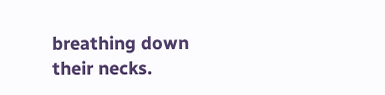breathing down their necks.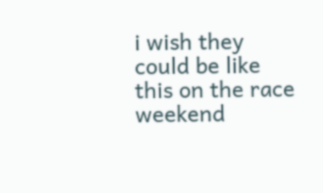i wish they could be like this on the race weekend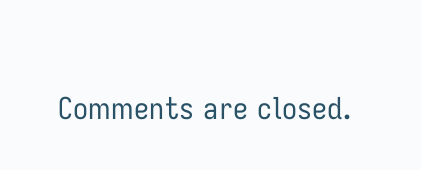Comments are closed.